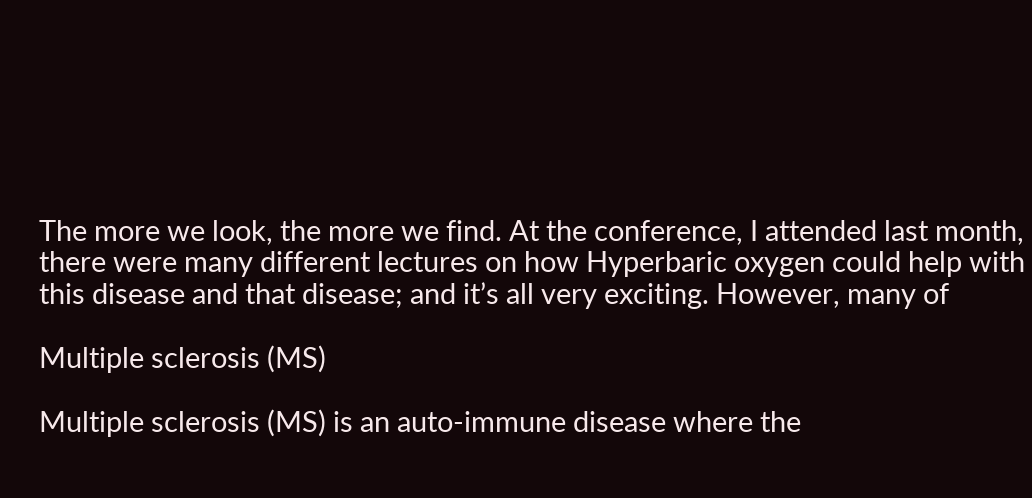The more we look, the more we find. At the conference, I attended last month, there were many different lectures on how Hyperbaric oxygen could help with this disease and that disease; and it’s all very exciting. However, many of

Multiple sclerosis (MS)

Multiple sclerosis (MS) is an auto-immune disease where the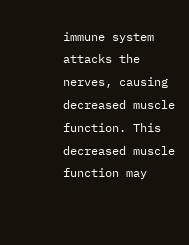immune system attacks the nerves, causing decreased muscle function. This decreased muscle function may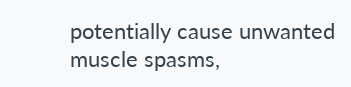potentially cause unwanted muscle spasms,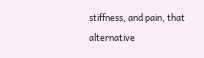stiffness, and pain, that alternative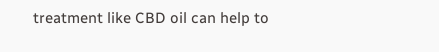treatment like CBD oil can help to